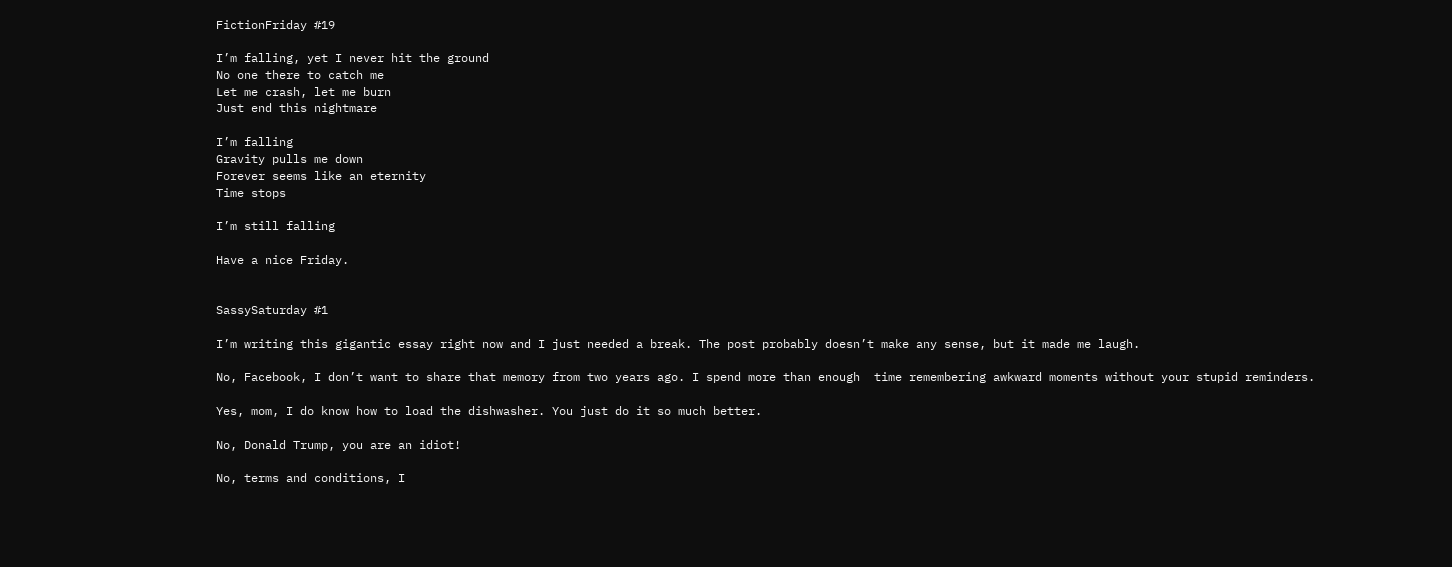FictionFriday #19

I’m falling, yet I never hit the ground
No one there to catch me
Let me crash, let me burn
Just end this nightmare

I’m falling
Gravity pulls me down
Forever seems like an eternity
Time stops

I’m still falling

Have a nice Friday.


SassySaturday #1

I’m writing this gigantic essay right now and I just needed a break. The post probably doesn’t make any sense, but it made me laugh.

No, Facebook, I don’t want to share that memory from two years ago. I spend more than enough  time remembering awkward moments without your stupid reminders.

Yes, mom, I do know how to load the dishwasher. You just do it so much better.

No, Donald Trump, you are an idiot!

No, terms and conditions, I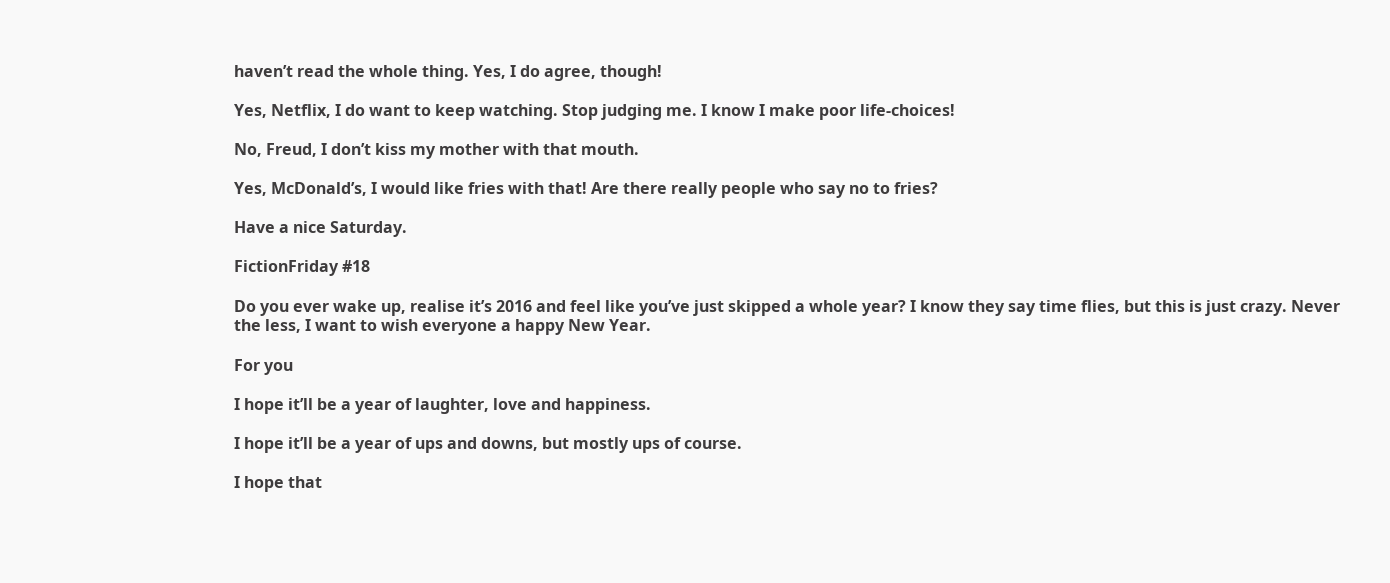haven’t read the whole thing. Yes, I do agree, though!

Yes, Netflix, I do want to keep watching. Stop judging me. I know I make poor life-choices!

No, Freud, I don’t kiss my mother with that mouth.

Yes, McDonald’s, I would like fries with that! Are there really people who say no to fries?

Have a nice Saturday.

FictionFriday #18

Do you ever wake up, realise it’s 2016 and feel like you’ve just skipped a whole year? I know they say time flies, but this is just crazy. Never the less, I want to wish everyone a happy New Year.

For you

I hope it’ll be a year of laughter, love and happiness.

I hope it’ll be a year of ups and downs, but mostly ups of course.

I hope that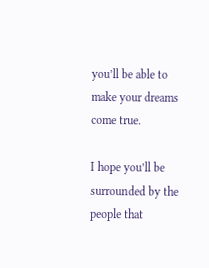you’ll be able to make your dreams come true.

I hope you’ll be surrounded by the people that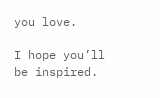you love.

I hope you’ll be inspired.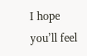I hope you’ll feel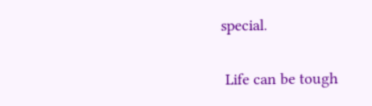special.

 Life can be tough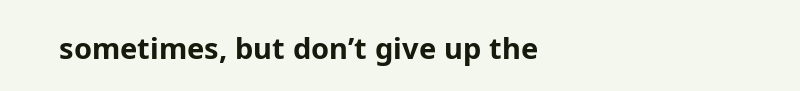sometimes, but don’t give up the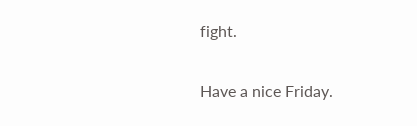fight.

Have a nice Friday.